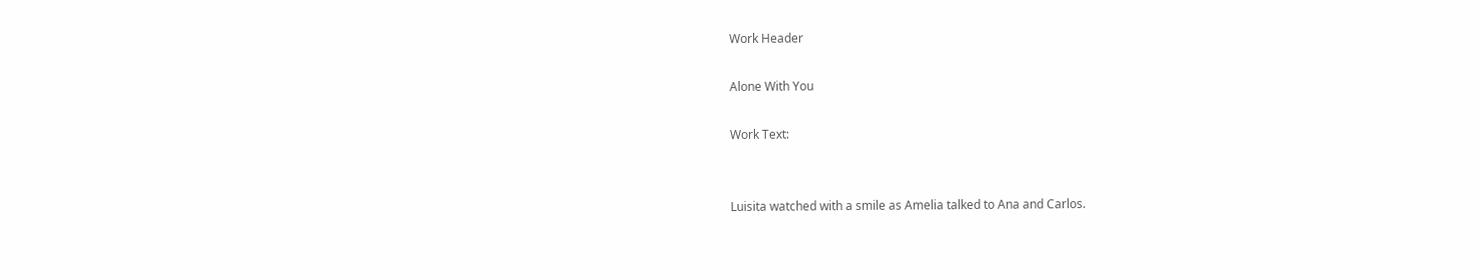Work Header

Alone With You

Work Text:


Luisita watched with a smile as Amelia talked to Ana and Carlos.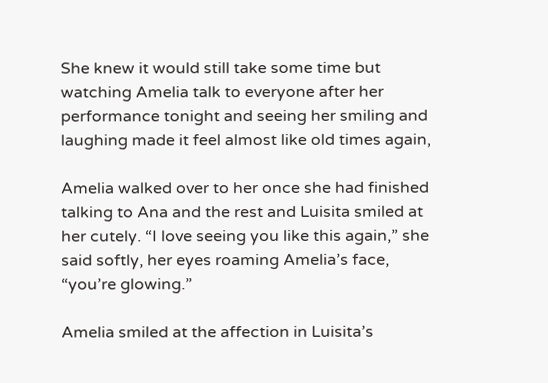She knew it would still take some time but watching Amelia talk to everyone after her performance tonight and seeing her smiling and laughing made it feel almost like old times again,

Amelia walked over to her once she had finished talking to Ana and the rest and Luisita smiled at her cutely. “I love seeing you like this again,” she said softly, her eyes roaming Amelia’s face, “you’re glowing.”

Amelia smiled at the affection in Luisita’s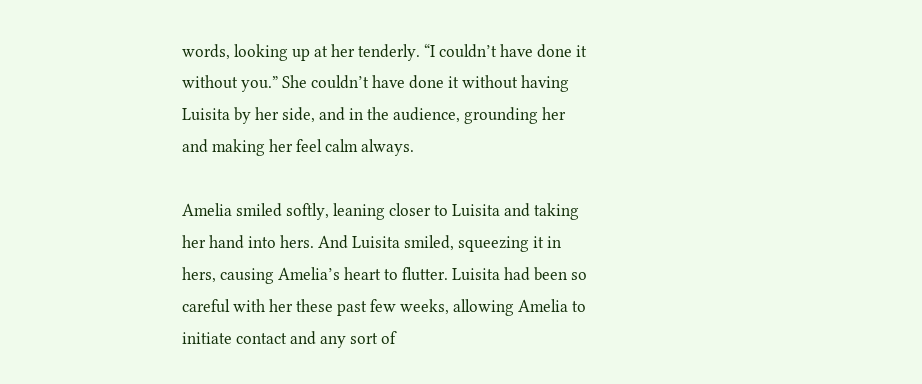words, looking up at her tenderly. “I couldn’t have done it without you.” She couldn’t have done it without having Luisita by her side, and in the audience, grounding her and making her feel calm always.

Amelia smiled softly, leaning closer to Luisita and taking her hand into hers. And Luisita smiled, squeezing it in hers, causing Amelia’s heart to flutter. Luisita had been so careful with her these past few weeks, allowing Amelia to initiate contact and any sort of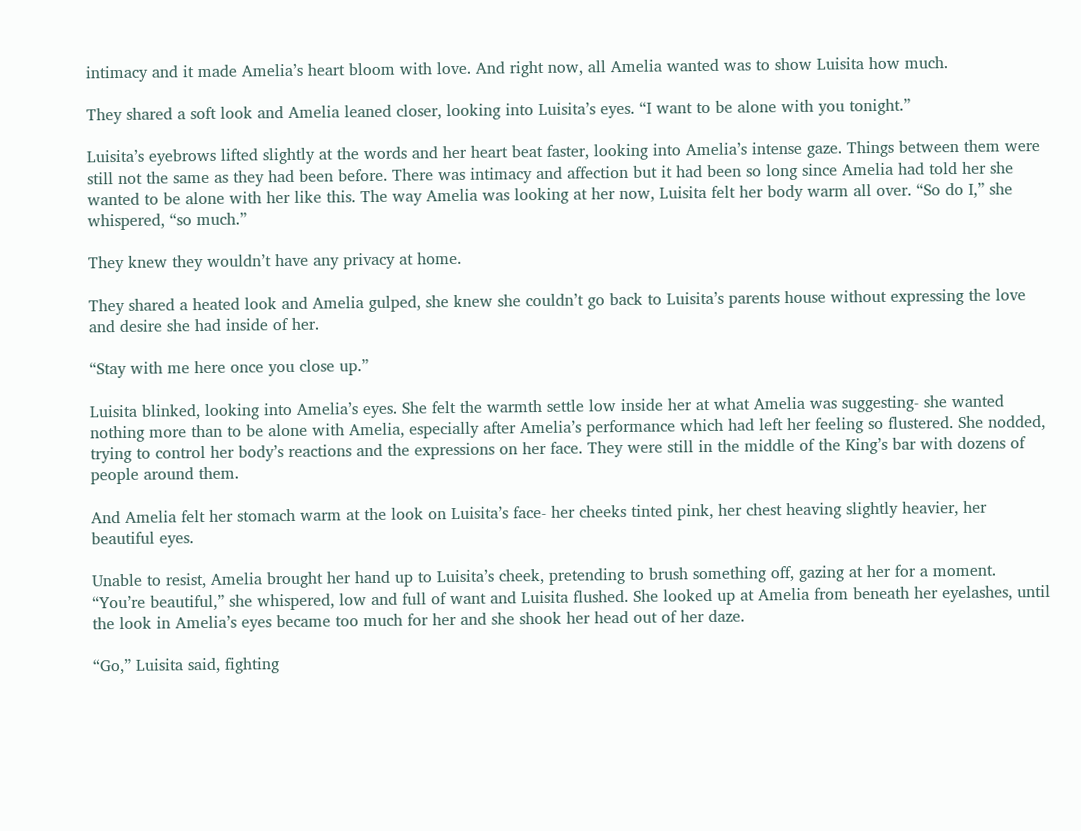intimacy and it made Amelia’s heart bloom with love. And right now, all Amelia wanted was to show Luisita how much.

They shared a soft look and Amelia leaned closer, looking into Luisita’s eyes. “I want to be alone with you tonight.”

Luisita’s eyebrows lifted slightly at the words and her heart beat faster, looking into Amelia’s intense gaze. Things between them were still not the same as they had been before. There was intimacy and affection but it had been so long since Amelia had told her she wanted to be alone with her like this. The way Amelia was looking at her now, Luisita felt her body warm all over. “So do I,” she whispered, “so much.”

They knew they wouldn’t have any privacy at home.

They shared a heated look and Amelia gulped, she knew she couldn’t go back to Luisita’s parents house without expressing the love and desire she had inside of her.

“Stay with me here once you close up.”

Luisita blinked, looking into Amelia’s eyes. She felt the warmth settle low inside her at what Amelia was suggesting- she wanted nothing more than to be alone with Amelia, especially after Amelia’s performance which had left her feeling so flustered. She nodded, trying to control her body’s reactions and the expressions on her face. They were still in the middle of the King’s bar with dozens of people around them.

And Amelia felt her stomach warm at the look on Luisita’s face- her cheeks tinted pink, her chest heaving slightly heavier, her beautiful eyes.

Unable to resist, Amelia brought her hand up to Luisita’s cheek, pretending to brush something off, gazing at her for a moment. “You’re beautiful,” she whispered, low and full of want and Luisita flushed. She looked up at Amelia from beneath her eyelashes, until the look in Amelia’s eyes became too much for her and she shook her head out of her daze.

“Go,” Luisita said, fighting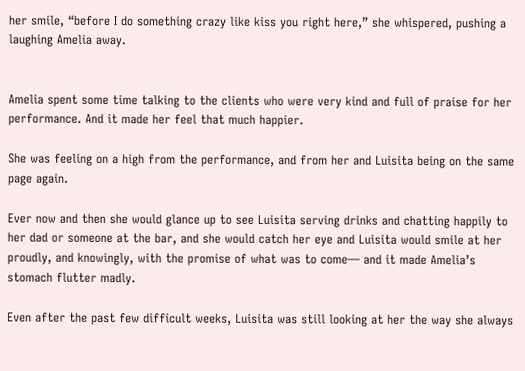her smile, “before I do something crazy like kiss you right here,” she whispered, pushing a laughing Amelia away.


Amelia spent some time talking to the clients who were very kind and full of praise for her performance. And it made her feel that much happier.

She was feeling on a high from the performance, and from her and Luisita being on the same page again.

Ever now and then she would glance up to see Luisita serving drinks and chatting happily to her dad or someone at the bar, and she would catch her eye and Luisita would smile at her proudly, and knowingly, with the promise of what was to come— and it made Amelia’s stomach flutter madly.

Even after the past few difficult weeks, Luisita was still looking at her the way she always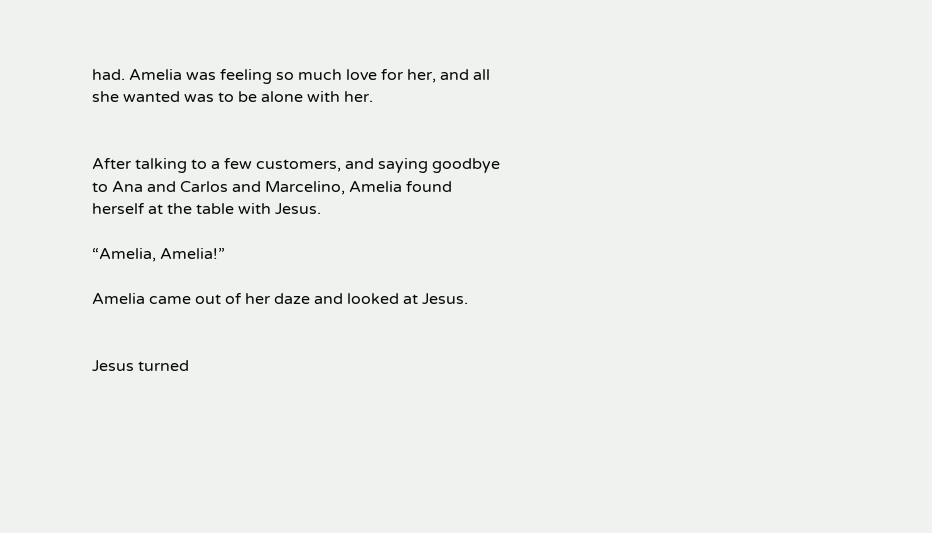had. Amelia was feeling so much love for her, and all she wanted was to be alone with her.


After talking to a few customers, and saying goodbye to Ana and Carlos and Marcelino, Amelia found herself at the table with Jesus.

“Amelia, Amelia!”

Amelia came out of her daze and looked at Jesus.


Jesus turned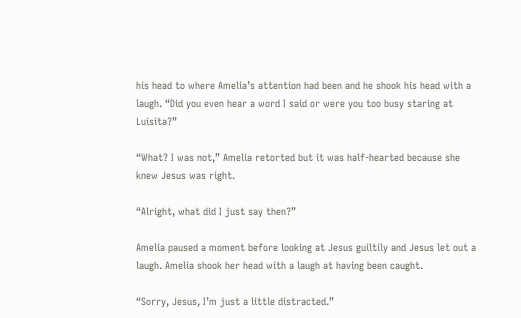his head to where Amelia’s attention had been and he shook his head with a laugh. “Did you even hear a word I said or were you too busy staring at Luisita?”

“What? I was not,” Amelia retorted but it was half-hearted because she knew Jesus was right.

“Alright, what did I just say then?”

Amelia paused a moment before looking at Jesus guiltily and Jesus let out a laugh. Amelia shook her head with a laugh at having been caught.

“Sorry, Jesus, I’m just a little distracted.”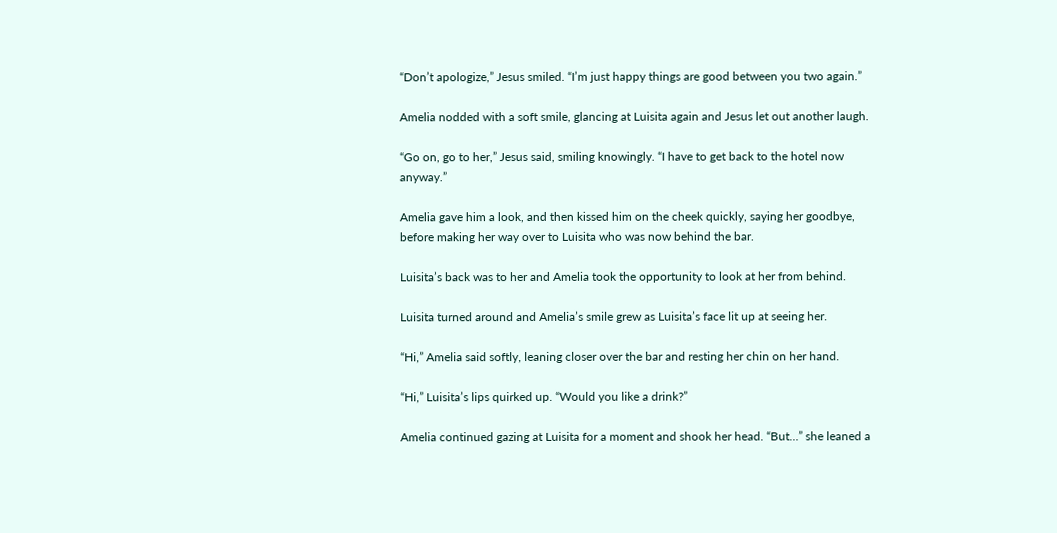“Don’t apologize,” Jesus smiled. “I’m just happy things are good between you two again.”

Amelia nodded with a soft smile, glancing at Luisita again and Jesus let out another laugh.

“Go on, go to her,” Jesus said, smiling knowingly. “I have to get back to the hotel now anyway.”

Amelia gave him a look, and then kissed him on the cheek quickly, saying her goodbye, before making her way over to Luisita who was now behind the bar.

Luisita’s back was to her and Amelia took the opportunity to look at her from behind.

Luisita turned around and Amelia’s smile grew as Luisita’s face lit up at seeing her.

“Hi,” Amelia said softly, leaning closer over the bar and resting her chin on her hand.

“Hi,” Luisita’s lips quirked up. “Would you like a drink?”

Amelia continued gazing at Luisita for a moment and shook her head. “But…” she leaned a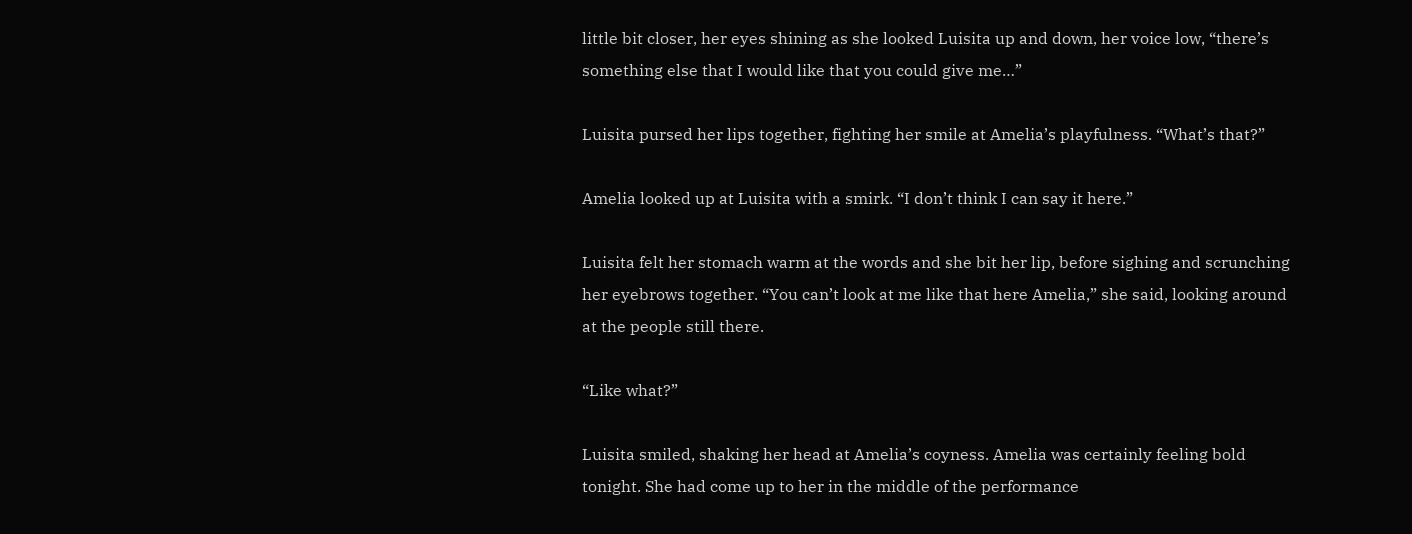little bit closer, her eyes shining as she looked Luisita up and down, her voice low, “there’s something else that I would like that you could give me…”

Luisita pursed her lips together, fighting her smile at Amelia’s playfulness. “What’s that?”

Amelia looked up at Luisita with a smirk. “I don’t think I can say it here.”

Luisita felt her stomach warm at the words and she bit her lip, before sighing and scrunching her eyebrows together. “You can’t look at me like that here Amelia,” she said, looking around at the people still there.

“Like what?”

Luisita smiled, shaking her head at Amelia’s coyness. Amelia was certainly feeling bold tonight. She had come up to her in the middle of the performance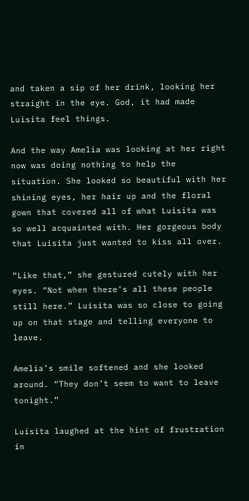and taken a sip of her drink, looking her straight in the eye. God, it had made Luisita feel things.

And the way Amelia was looking at her right now was doing nothing to help the situation. She looked so beautiful with her shining eyes, her hair up and the floral gown that covered all of what Luisita was so well acquainted with. Her gorgeous body that Luisita just wanted to kiss all over.

“Like that,” she gestured cutely with her eyes. “Not when there’s all these people still here.” Luisita was so close to going up on that stage and telling everyone to leave.

Amelia’s smile softened and she looked around. “They don’t seem to want to leave tonight.”

Luisita laughed at the hint of frustration in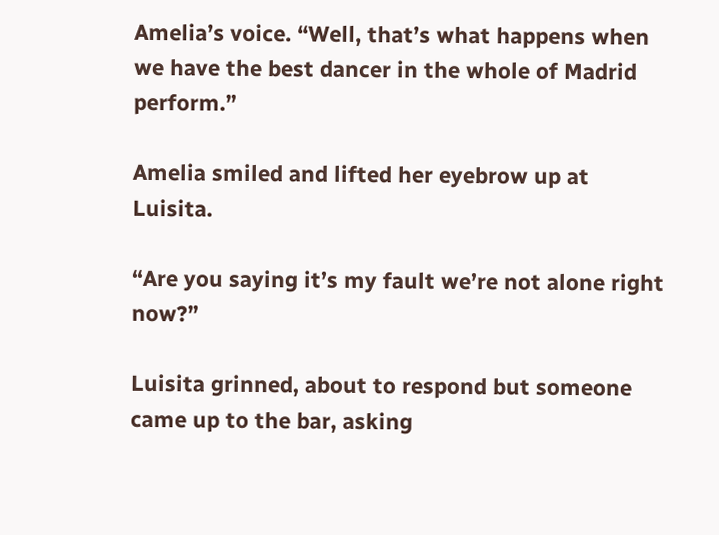Amelia’s voice. “Well, that’s what happens when we have the best dancer in the whole of Madrid perform.”

Amelia smiled and lifted her eyebrow up at Luisita.

“Are you saying it’s my fault we’re not alone right now?”

Luisita grinned, about to respond but someone came up to the bar, asking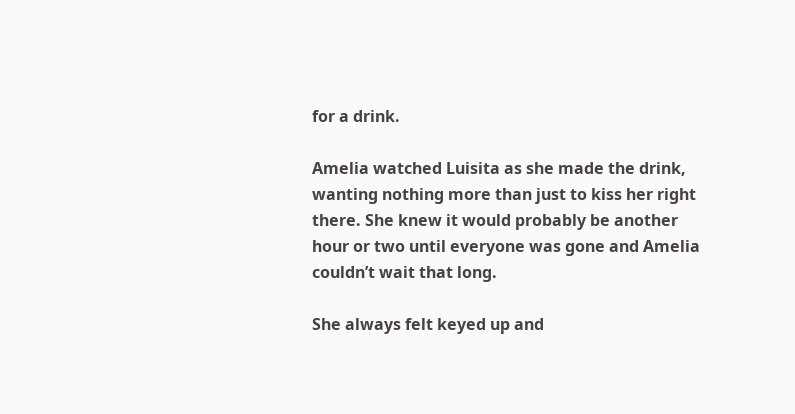for a drink.

Amelia watched Luisita as she made the drink, wanting nothing more than just to kiss her right there. She knew it would probably be another hour or two until everyone was gone and Amelia couldn’t wait that long.

She always felt keyed up and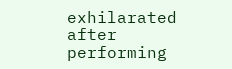exhilarated after performing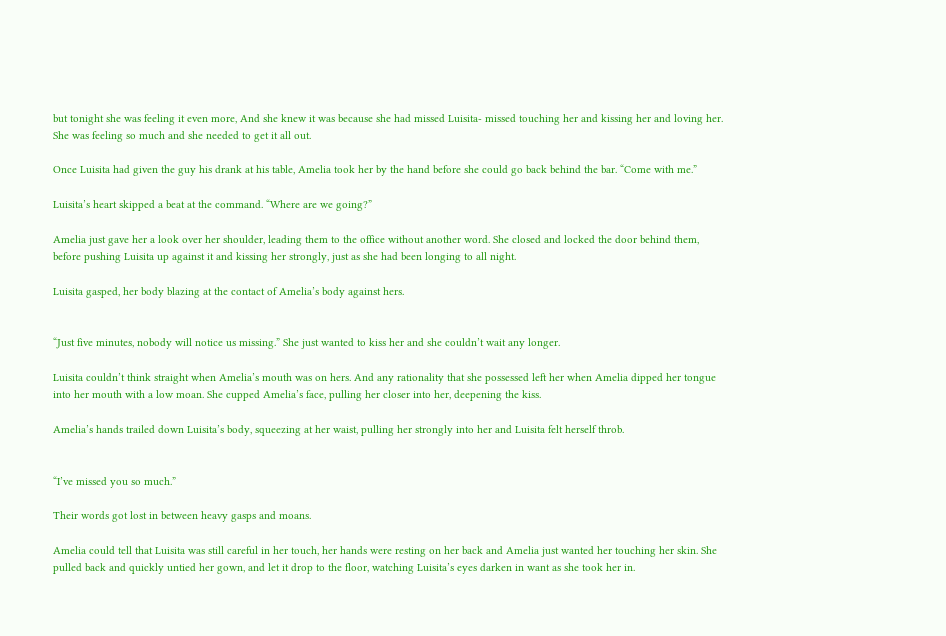but tonight she was feeling it even more, And she knew it was because she had missed Luisita- missed touching her and kissing her and loving her. She was feeling so much and she needed to get it all out.

Once Luisita had given the guy his drank at his table, Amelia took her by the hand before she could go back behind the bar. “Come with me.”

Luisita’s heart skipped a beat at the command. “Where are we going?”

Amelia just gave her a look over her shoulder, leading them to the office without another word. She closed and locked the door behind them, before pushing Luisita up against it and kissing her strongly, just as she had been longing to all night.

Luisita gasped, her body blazing at the contact of Amelia’s body against hers.


“Just five minutes, nobody will notice us missing.” She just wanted to kiss her and she couldn’t wait any longer.

Luisita couldn’t think straight when Amelia’s mouth was on hers. And any rationality that she possessed left her when Amelia dipped her tongue into her mouth with a low moan. She cupped Amelia’s face, pulling her closer into her, deepening the kiss.

Amelia’s hands trailed down Luisita’s body, squeezing at her waist, pulling her strongly into her and Luisita felt herself throb.


“I’ve missed you so much.”

Their words got lost in between heavy gasps and moans.

Amelia could tell that Luisita was still careful in her touch, her hands were resting on her back and Amelia just wanted her touching her skin. She pulled back and quickly untied her gown, and let it drop to the floor, watching Luisita’s eyes darken in want as she took her in.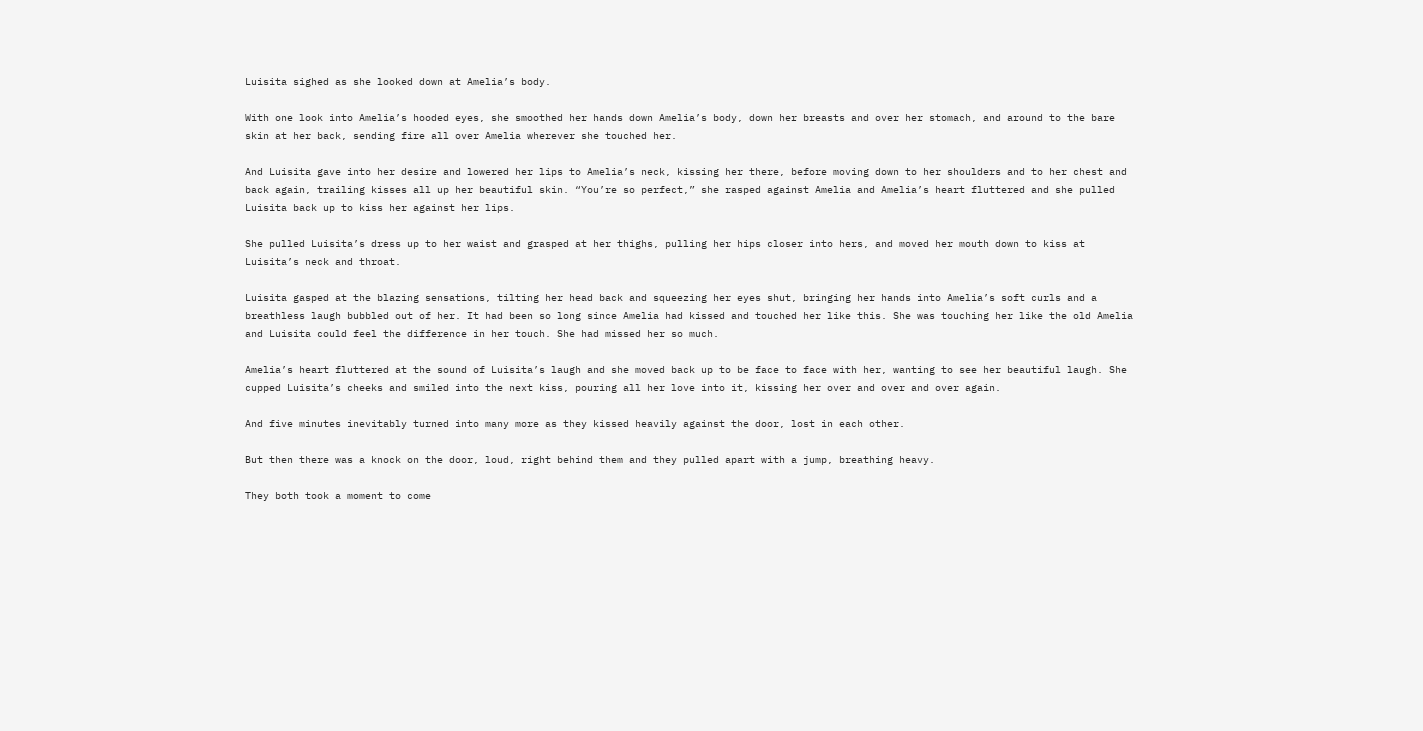Luisita sighed as she looked down at Amelia’s body.

With one look into Amelia’s hooded eyes, she smoothed her hands down Amelia’s body, down her breasts and over her stomach, and around to the bare skin at her back, sending fire all over Amelia wherever she touched her.

And Luisita gave into her desire and lowered her lips to Amelia’s neck, kissing her there, before moving down to her shoulders and to her chest and back again, trailing kisses all up her beautiful skin. “You’re so perfect,” she rasped against Amelia and Amelia’s heart fluttered and she pulled Luisita back up to kiss her against her lips.

She pulled Luisita’s dress up to her waist and grasped at her thighs, pulling her hips closer into hers, and moved her mouth down to kiss at Luisita’s neck and throat.

Luisita gasped at the blazing sensations, tilting her head back and squeezing her eyes shut, bringing her hands into Amelia’s soft curls and a breathless laugh bubbled out of her. It had been so long since Amelia had kissed and touched her like this. She was touching her like the old Amelia and Luisita could feel the difference in her touch. She had missed her so much.

Amelia’s heart fluttered at the sound of Luisita’s laugh and she moved back up to be face to face with her, wanting to see her beautiful laugh. She cupped Luisita’s cheeks and smiled into the next kiss, pouring all her love into it, kissing her over and over and over again.

And five minutes inevitably turned into many more as they kissed heavily against the door, lost in each other.

But then there was a knock on the door, loud, right behind them and they pulled apart with a jump, breathing heavy.

They both took a moment to come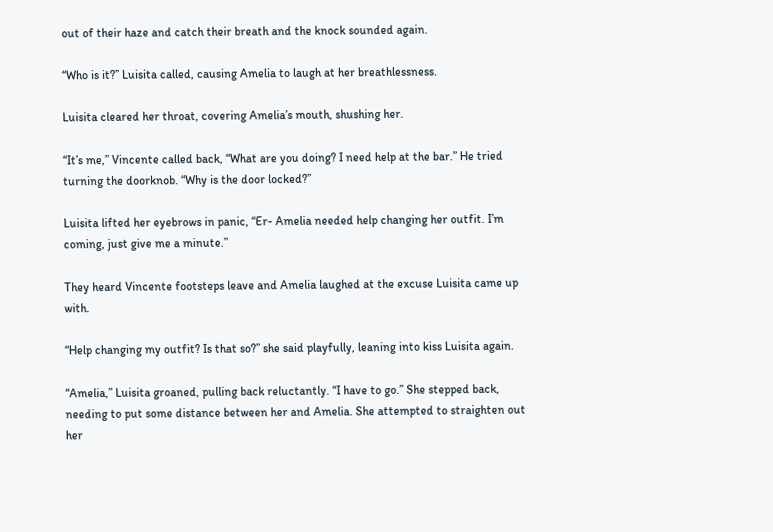out of their haze and catch their breath and the knock sounded again.

“Who is it?” Luisita called, causing Amelia to laugh at her breathlessness.

Luisita cleared her throat, covering Amelia’s mouth, shushing her.

“It’s me,” Vincente called back, “What are you doing? I need help at the bar.” He tried turning the doorknob. “Why is the door locked?”

Luisita lifted her eyebrows in panic, “Er- Amelia needed help changing her outfit. I’m coming, just give me a minute.”

They heard Vincente footsteps leave and Amelia laughed at the excuse Luisita came up with.

“Help changing my outfit? Is that so?” she said playfully, leaning into kiss Luisita again.

“Amelia,” Luisita groaned, pulling back reluctantly. “I have to go.” She stepped back, needing to put some distance between her and Amelia. She attempted to straighten out her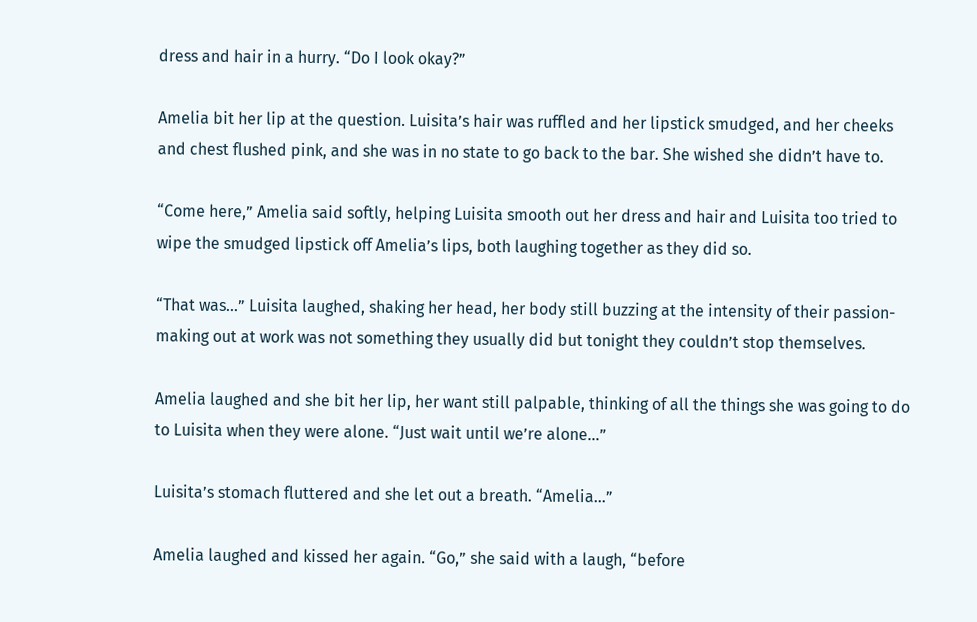dress and hair in a hurry. “Do I look okay?”

Amelia bit her lip at the question. Luisita’s hair was ruffled and her lipstick smudged, and her cheeks and chest flushed pink, and she was in no state to go back to the bar. She wished she didn’t have to.

“Come here,” Amelia said softly, helping Luisita smooth out her dress and hair and Luisita too tried to wipe the smudged lipstick off Amelia’s lips, both laughing together as they did so.

“That was…” Luisita laughed, shaking her head, her body still buzzing at the intensity of their passion- making out at work was not something they usually did but tonight they couldn’t stop themselves.

Amelia laughed and she bit her lip, her want still palpable, thinking of all the things she was going to do to Luisita when they were alone. “Just wait until we’re alone…”

Luisita’s stomach fluttered and she let out a breath. “Amelia…”

Amelia laughed and kissed her again. “Go,” she said with a laugh, “before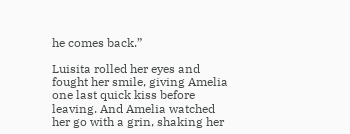he comes back.”

Luisita rolled her eyes and fought her smile, giving Amelia one last quick kiss before leaving. And Amelia watched her go with a grin, shaking her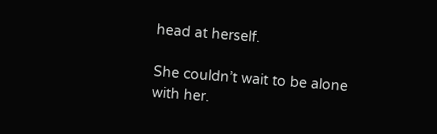head at herself.

She couldn’t wait to be alone with her.